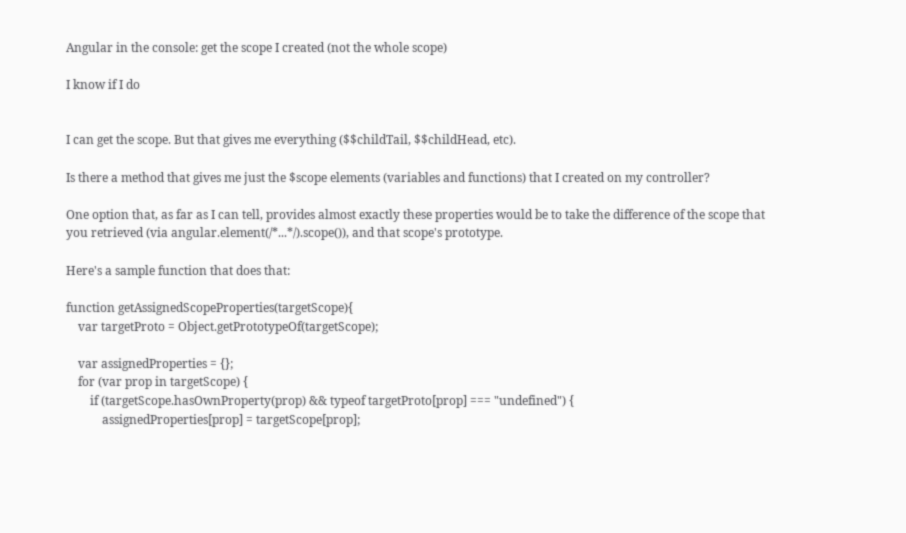Angular in the console: get the scope I created (not the whole scope)

I know if I do


I can get the scope. But that gives me everything ($$childTail, $$childHead, etc).

Is there a method that gives me just the $scope elements (variables and functions) that I created on my controller?

One option that, as far as I can tell, provides almost exactly these properties would be to take the difference of the scope that you retrieved (via angular.element(/*...*/).scope()), and that scope's prototype.

Here's a sample function that does that:

function getAssignedScopeProperties(targetScope){
    var targetProto = Object.getPrototypeOf(targetScope);

    var assignedProperties = {};
    for (var prop in targetScope) {
        if (targetScope.hasOwnProperty(prop) && typeof targetProto[prop] === "undefined") {
            assignedProperties[prop] = targetScope[prop];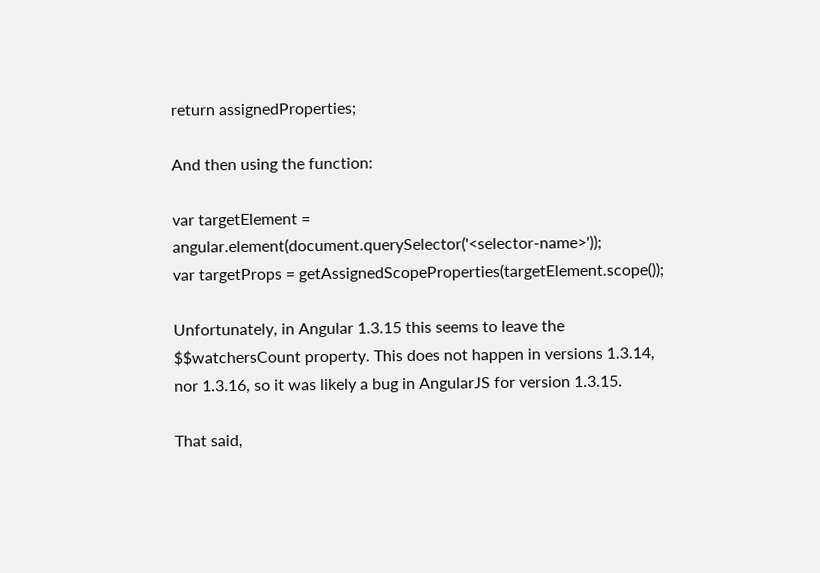return assignedProperties;

And then using the function:

var targetElement = angular.element(document.querySelector('<selector-name>'));
var targetProps = getAssignedScopeProperties(targetElement.scope());

Unfortunately, in Angular 1.3.15 this seems to leave the $$watchersCount property. This does not happen in versions 1.3.14, nor 1.3.16, so it was likely a bug in AngularJS for version 1.3.15.

That said,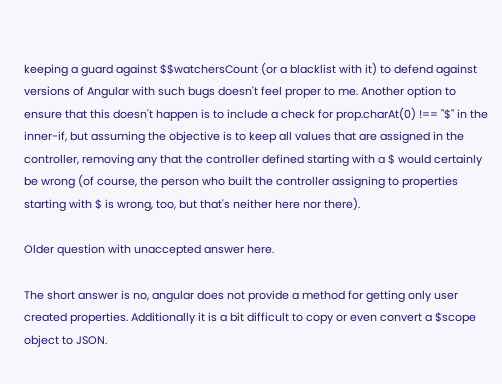keeping a guard against $$watchersCount (or a blacklist with it) to defend against versions of Angular with such bugs doesn't feel proper to me. Another option to ensure that this doesn't happen is to include a check for prop.charAt(0) !== "$" in the inner-if, but assuming the objective is to keep all values that are assigned in the controller, removing any that the controller defined starting with a $ would certainly be wrong (of course, the person who built the controller assigning to properties starting with $ is wrong, too, but that's neither here nor there).

Older question with unaccepted answer here.

The short answer is no, angular does not provide a method for getting only user created properties. Additionally it is a bit difficult to copy or even convert a $scope object to JSON.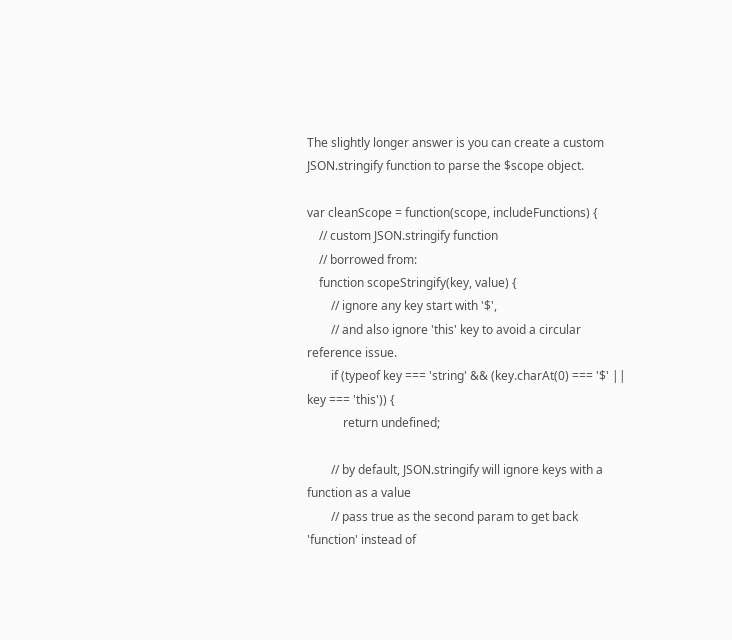The slightly longer answer is you can create a custom JSON.stringify function to parse the $scope object.

var cleanScope = function(scope, includeFunctions) {
    // custom JSON.stringify function
    // borrowed from:
    function scopeStringify(key, value) {
        // ignore any key start with '$',
        // and also ignore 'this' key to avoid a circular reference issue.
        if (typeof key === 'string' && (key.charAt(0) === '$' || key === 'this')) {
            return undefined;

        // by default, JSON.stringify will ignore keys with a function as a value
        // pass true as the second param to get back 'function' instead of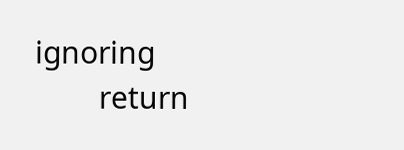ignoring
        return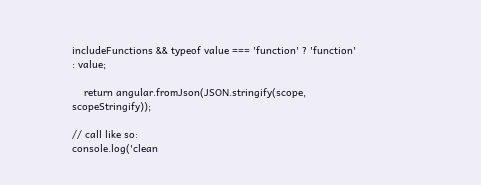includeFunctions && typeof value === 'function' ? 'function' : value;

    return angular.fromJson(JSON.stringify(scope, scopeStringify));

// call like so:
console.log('clean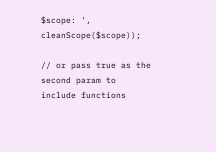$scope: ', cleanScope($scope));

// or pass true as the second param to include functions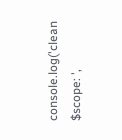console.log('clean $scope: ',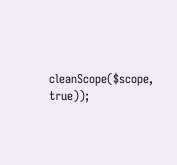cleanScope($scope, true));